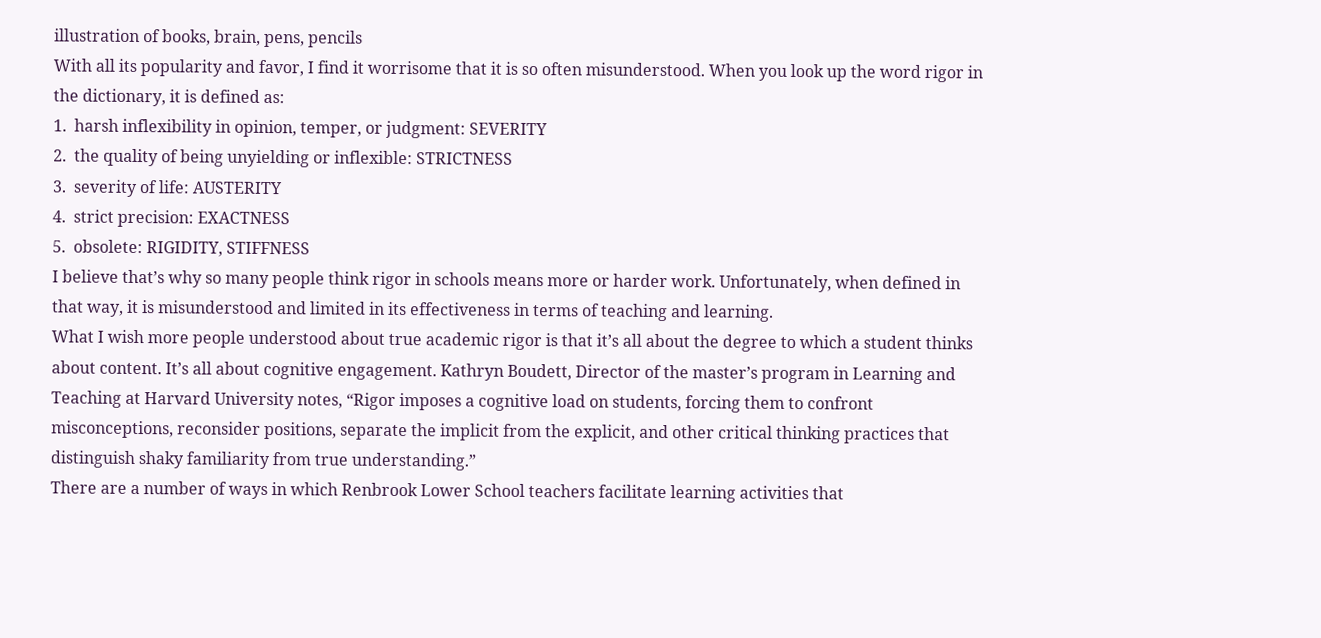illustration of books, brain, pens, pencils
With all its popularity and favor, I find it worrisome that it is so often misunderstood. When you look up the word rigor in the dictionary, it is defined as:
1.  harsh inflexibility in opinion, temper, or judgment: SEVERITY
2.  the quality of being unyielding or inflexible: STRICTNESS
3.  severity of life: AUSTERITY
4.  strict precision: EXACTNESS
5.  obsolete: RIGIDITY, STIFFNESS
I believe that’s why so many people think rigor in schools means more or harder work. Unfortunately, when defined in that way, it is misunderstood and limited in its effectiveness in terms of teaching and learning.
What I wish more people understood about true academic rigor is that it’s all about the degree to which a student thinks about content. It’s all about cognitive engagement. Kathryn Boudett, Director of the master’s program in Learning and Teaching at Harvard University notes, “Rigor imposes a cognitive load on students, forcing them to confront misconceptions, reconsider positions, separate the implicit from the explicit, and other critical thinking practices that distinguish shaky familiarity from true understanding.”
There are a number of ways in which Renbrook Lower School teachers facilitate learning activities that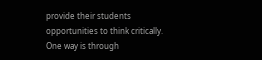provide their students opportunities to think critically. One way is through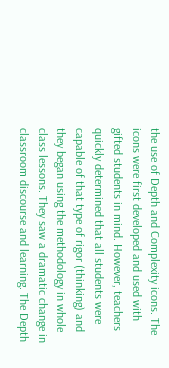the use of Depth and Complexity icons. The icons were first developed and used with gifted students in mind. However, teachers quickly determined that all students were capable of that type of rigor (thinking) and they began using the methodology in whole class lessons. They saw a dramatic change in classroom discourse and learning. The Depth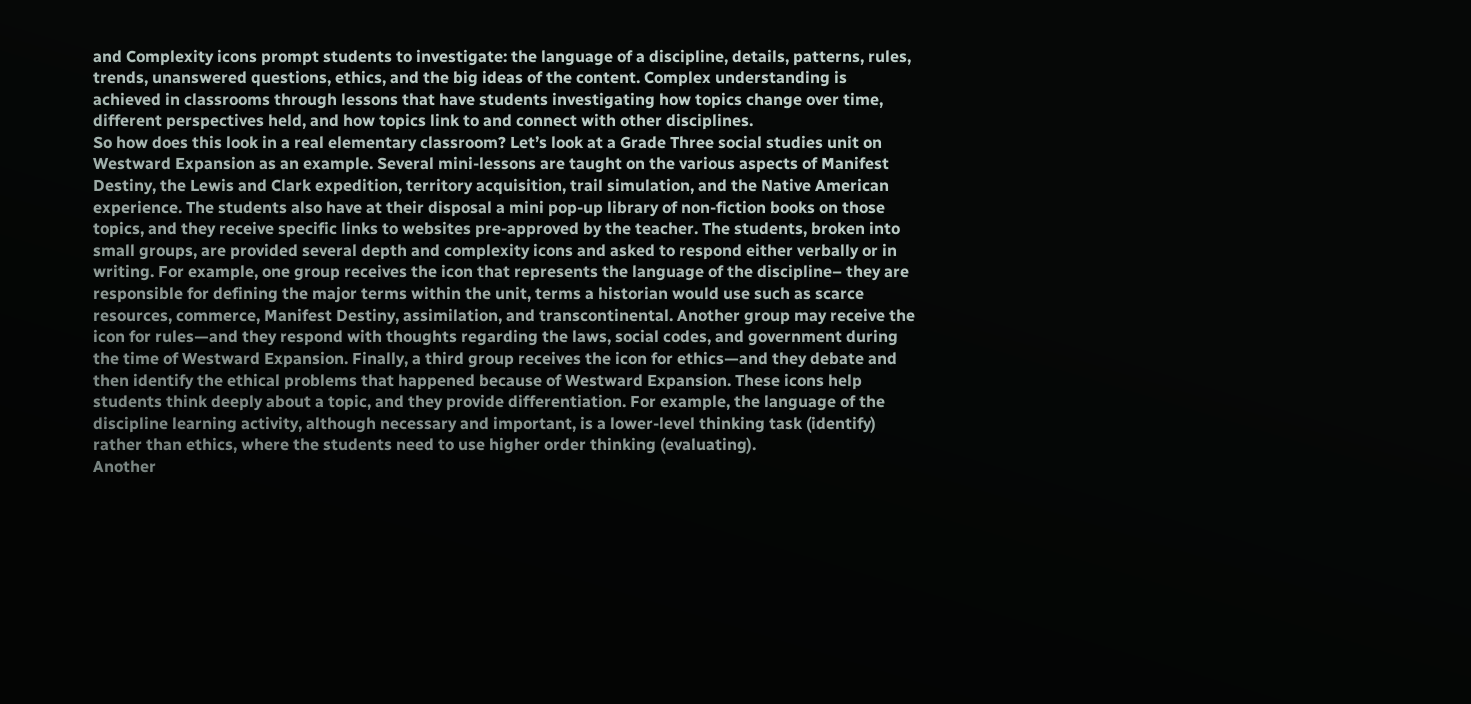and Complexity icons prompt students to investigate: the language of a discipline, details, patterns, rules, trends, unanswered questions, ethics, and the big ideas of the content. Complex understanding is achieved in classrooms through lessons that have students investigating how topics change over time, different perspectives held, and how topics link to and connect with other disciplines.
So how does this look in a real elementary classroom? Let’s look at a Grade Three social studies unit on Westward Expansion as an example. Several mini-lessons are taught on the various aspects of Manifest Destiny, the Lewis and Clark expedition, territory acquisition, trail simulation, and the Native American experience. The students also have at their disposal a mini pop-up library of non-fiction books on those topics, and they receive specific links to websites pre-approved by the teacher. The students, broken into small groups, are provided several depth and complexity icons and asked to respond either verbally or in writing. For example, one group receives the icon that represents the language of the discipline– they are responsible for defining the major terms within the unit, terms a historian would use such as scarce resources, commerce, Manifest Destiny, assimilation, and transcontinental. Another group may receive the icon for rules—and they respond with thoughts regarding the laws, social codes, and government during the time of Westward Expansion. Finally, a third group receives the icon for ethics—and they debate and then identify the ethical problems that happened because of Westward Expansion. These icons help students think deeply about a topic, and they provide differentiation. For example, the language of the discipline learning activity, although necessary and important, is a lower-level thinking task (identify) rather than ethics, where the students need to use higher order thinking (evaluating).
Another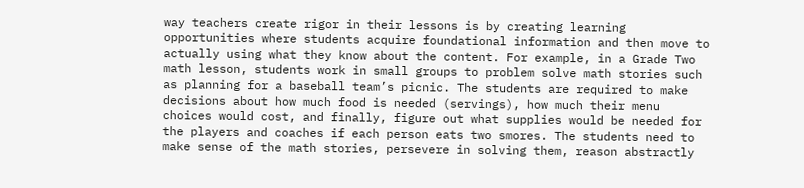way teachers create rigor in their lessons is by creating learning opportunities where students acquire foundational information and then move to actually using what they know about the content. For example, in a Grade Two math lesson, students work in small groups to problem solve math stories such as planning for a baseball team’s picnic. The students are required to make decisions about how much food is needed (servings), how much their menu choices would cost, and finally, figure out what supplies would be needed for the players and coaches if each person eats two smores. The students need to make sense of the math stories, persevere in solving them, reason abstractly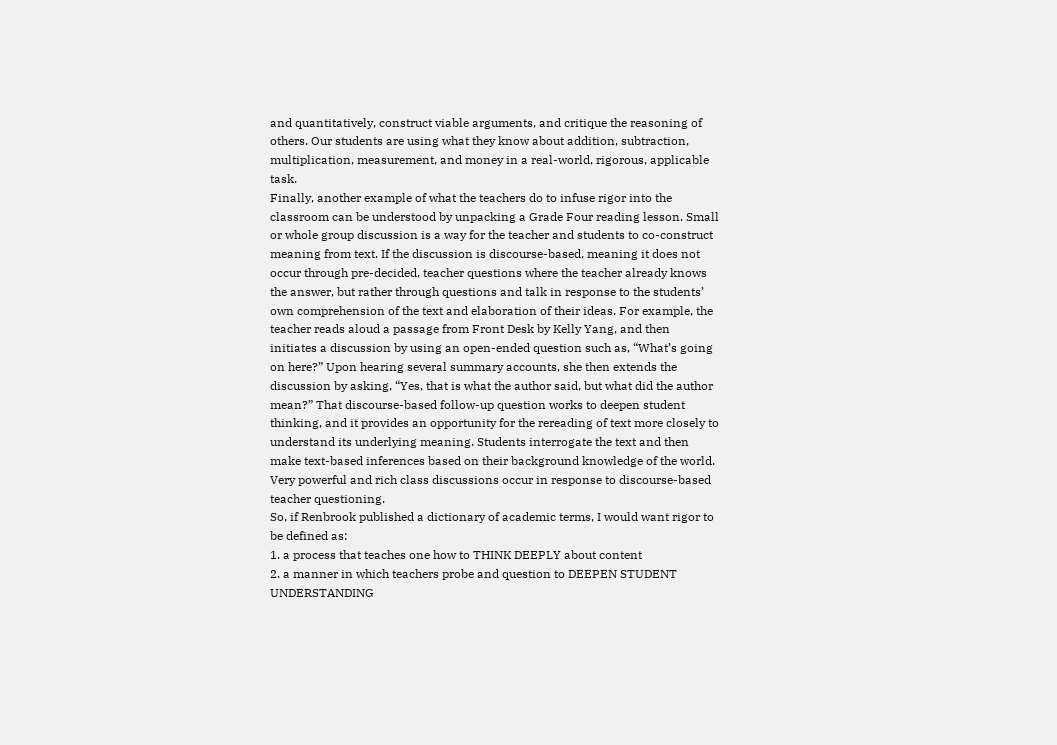and quantitatively, construct viable arguments, and critique the reasoning of others. Our students are using what they know about addition, subtraction, multiplication, measurement, and money in a real-world, rigorous, applicable task.
Finally, another example of what the teachers do to infuse rigor into the classroom can be understood by unpacking a Grade Four reading lesson. Small or whole group discussion is a way for the teacher and students to co-construct meaning from text. If the discussion is discourse-based, meaning it does not occur through pre-decided, teacher questions where the teacher already knows the answer, but rather through questions and talk in response to the students’ own comprehension of the text and elaboration of their ideas. For example, the teacher reads aloud a passage from Front Desk by Kelly Yang, and then initiates a discussion by using an open-ended question such as, “What’s going on here?” Upon hearing several summary accounts, she then extends the discussion by asking, “Yes, that is what the author said, but what did the author mean?” That discourse-based follow-up question works to deepen student thinking, and it provides an opportunity for the rereading of text more closely to understand its underlying meaning. Students interrogate the text and then make text-based inferences based on their background knowledge of the world. Very powerful and rich class discussions occur in response to discourse-based teacher questioning.
So, if Renbrook published a dictionary of academic terms, I would want rigor to be defined as:
1. a process that teaches one how to THINK DEEPLY about content
2. a manner in which teachers probe and question to DEEPEN STUDENT UNDERSTANDING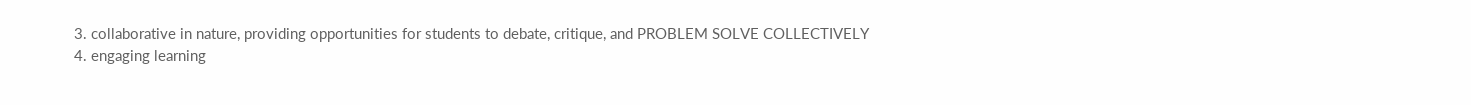3. collaborative in nature, providing opportunities for students to debate, critique, and PROBLEM SOLVE COLLECTIVELY
4. engaging learning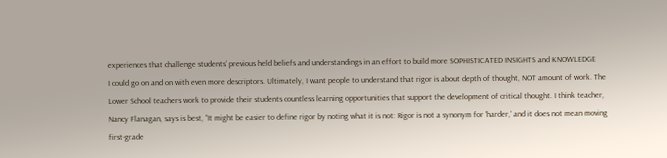experiences that challenge students’ previous held beliefs and understandings in an effort to build more SOPHISTICATED INSIGHTS and KNOWLEDGE
I could go on and on with even more descriptors. Ultimately, I want people to understand that rigor is about depth of thought, NOT amount of work. The Lower School teachers work to provide their students countless learning opportunities that support the development of critical thought. I think teacher, Nancy Flanagan, says is best, “It might be easier to define rigor by noting what it is not: Rigor is not a synonym for ‘harder,’ and it does not mean moving first-grade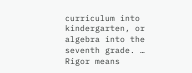curriculum into kindergarten, or algebra into the seventh grade. … Rigor means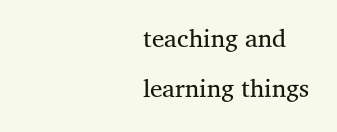teaching and learning things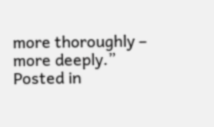more thoroughly – more deeply.”
Posted in